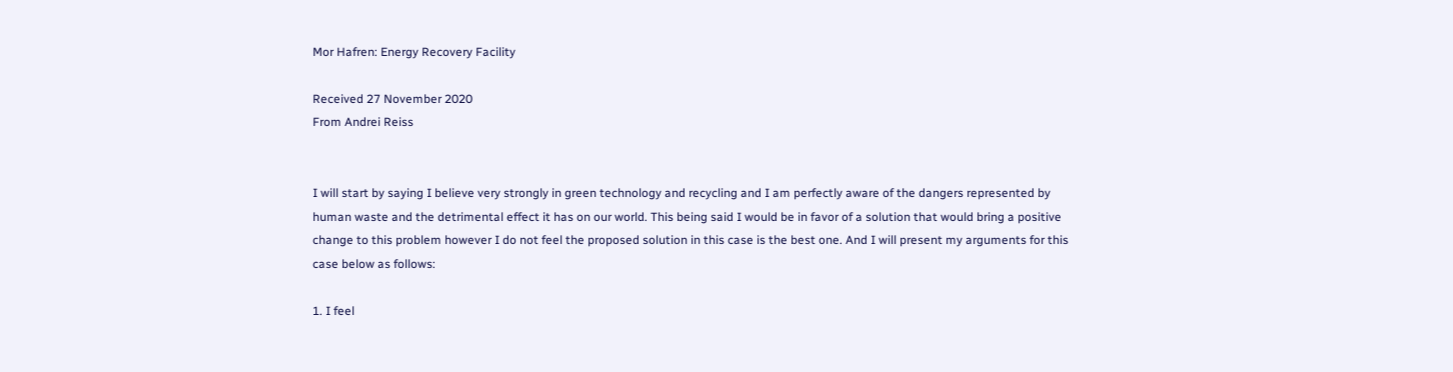Mor Hafren: Energy Recovery Facility

Received 27 November 2020
From Andrei Reiss


I will start by saying I believe very strongly in green technology and recycling and I am perfectly aware of the dangers represented by human waste and the detrimental effect it has on our world. This being said I would be in favor of a solution that would bring a positive change to this problem however I do not feel the proposed solution in this case is the best one. And I will present my arguments for this case below as follows:

1. I feel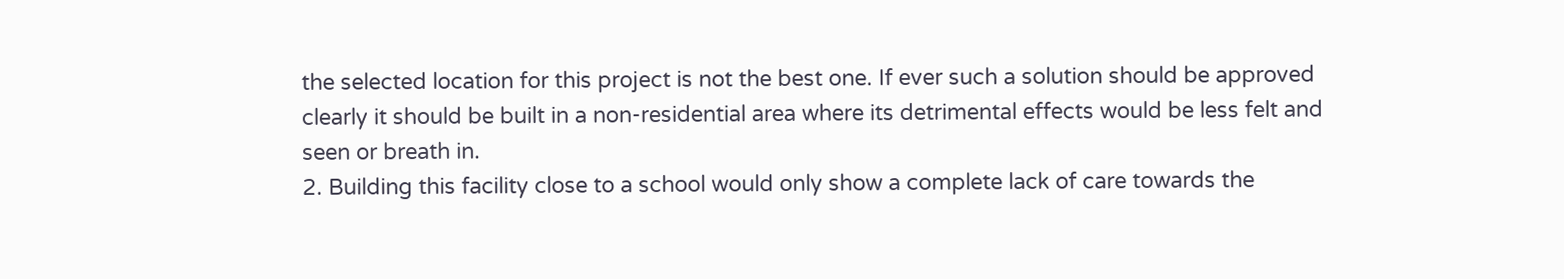the selected location for this project is not the best one. If ever such a solution should be approved clearly it should be built in a non-residential area where its detrimental effects would be less felt and seen or breath in.
2. Building this facility close to a school would only show a complete lack of care towards the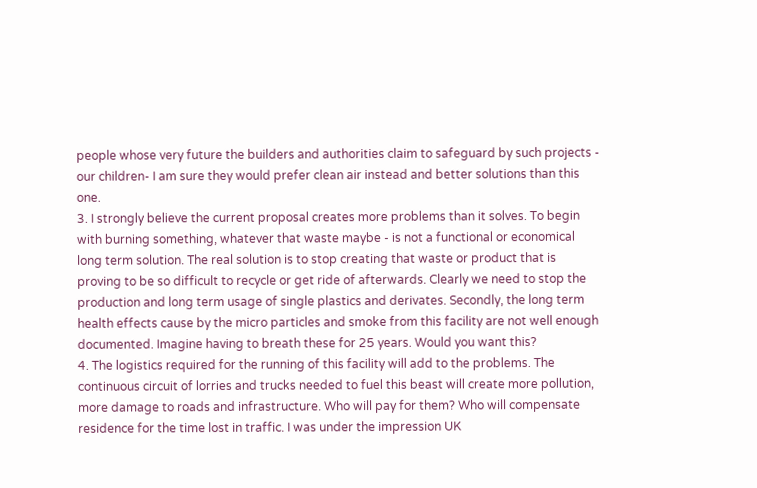people whose very future the builders and authorities claim to safeguard by such projects - our children- I am sure they would prefer clean air instead and better solutions than this one.
3. I strongly believe the current proposal creates more problems than it solves. To begin with burning something, whatever that waste maybe - is not a functional or economical long term solution. The real solution is to stop creating that waste or product that is proving to be so difficult to recycle or get ride of afterwards. Clearly we need to stop the production and long term usage of single plastics and derivates. Secondly, the long term health effects cause by the micro particles and smoke from this facility are not well enough documented. Imagine having to breath these for 25 years. Would you want this?
4. The logistics required for the running of this facility will add to the problems. The continuous circuit of lorries and trucks needed to fuel this beast will create more pollution, more damage to roads and infrastructure. Who will pay for them? Who will compensate residence for the time lost in traffic. I was under the impression UK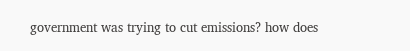government was trying to cut emissions? how does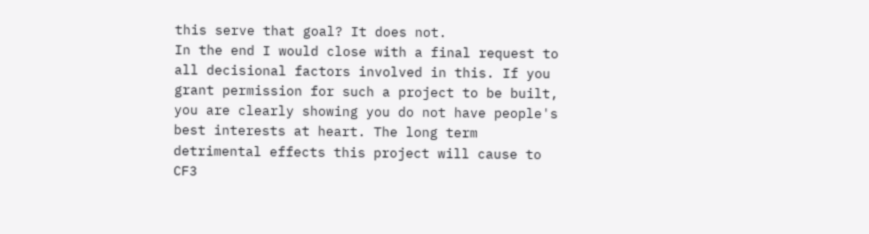this serve that goal? It does not.
In the end I would close with a final request to all decisional factors involved in this. If you grant permission for such a project to be built, you are clearly showing you do not have people's best interests at heart. The long term detrimental effects this project will cause to CF3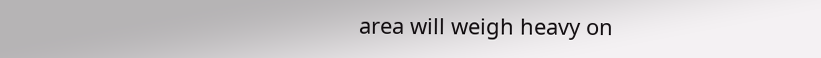area will weigh heavy on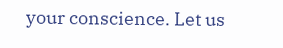your conscience. Let us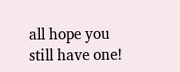all hope you still have one!